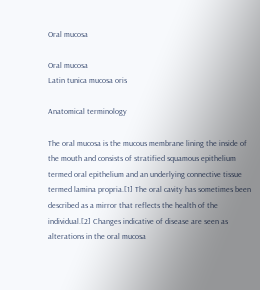Oral mucosa

Oral mucosa
Latin tunica mucosa oris

Anatomical terminology

The oral mucosa is the mucous membrane lining the inside of the mouth and consists of stratified squamous epithelium termed oral epithelium and an underlying connective tissue termed lamina propria.[1] The oral cavity has sometimes been described as a mirror that reflects the health of the individual.[2] Changes indicative of disease are seen as alterations in the oral mucosa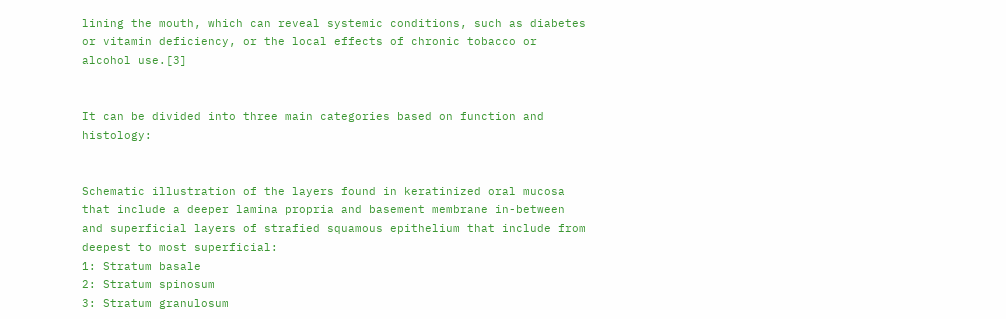lining the mouth, which can reveal systemic conditions, such as diabetes or vitamin deficiency, or the local effects of chronic tobacco or alcohol use.[3]


It can be divided into three main categories based on function and histology:


Schematic illustration of the layers found in keratinized oral mucosa that include a deeper lamina propria and basement membrane in-between and superficial layers of strafied squamous epithelium that include from deepest to most superficial:
1: Stratum basale
2: Stratum spinosum
3: Stratum granulosum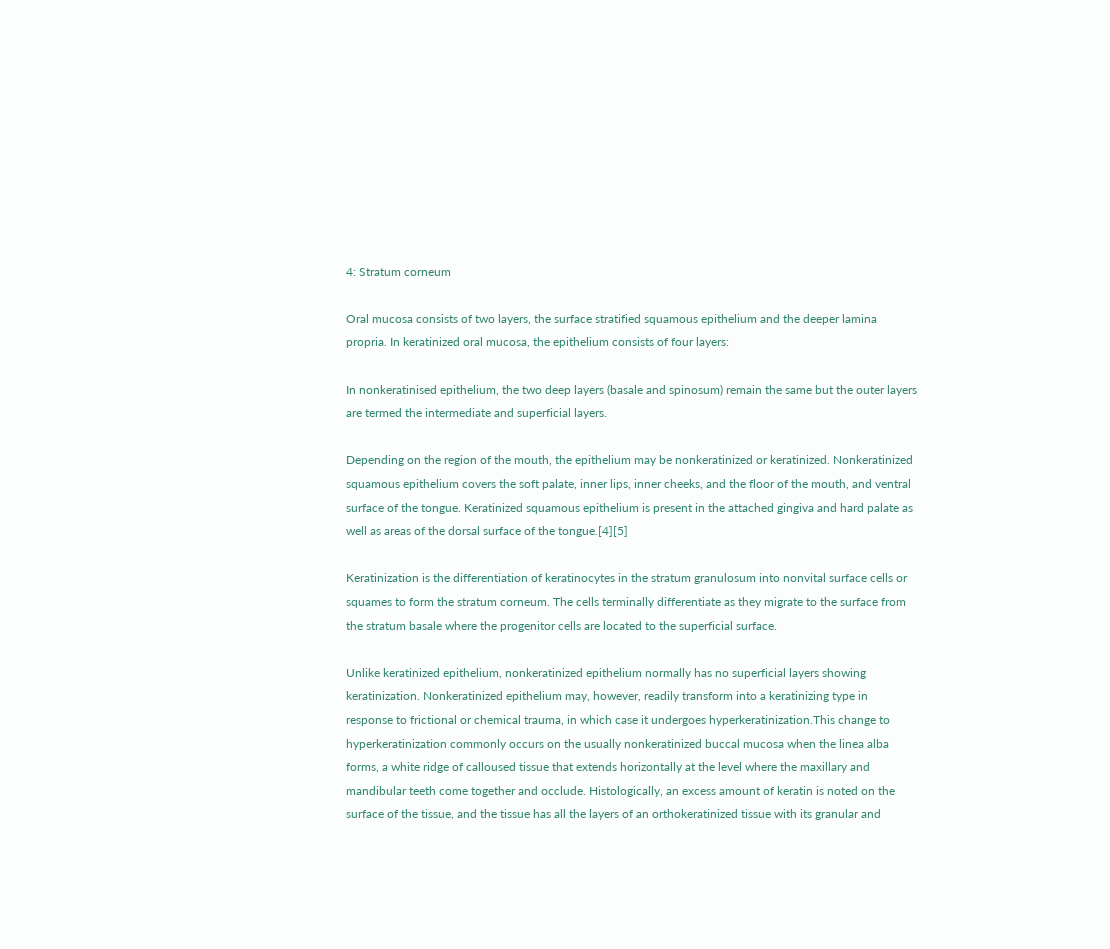4: Stratum corneum

Oral mucosa consists of two layers, the surface stratified squamous epithelium and the deeper lamina propria. In keratinized oral mucosa, the epithelium consists of four layers:

In nonkeratinised epithelium, the two deep layers (basale and spinosum) remain the same but the outer layers are termed the intermediate and superficial layers.

Depending on the region of the mouth, the epithelium may be nonkeratinized or keratinized. Nonkeratinized squamous epithelium covers the soft palate, inner lips, inner cheeks, and the floor of the mouth, and ventral surface of the tongue. Keratinized squamous epithelium is present in the attached gingiva and hard palate as well as areas of the dorsal surface of the tongue.[4][5]

Keratinization is the differentiation of keratinocytes in the stratum granulosum into nonvital surface cells or squames to form the stratum corneum. The cells terminally differentiate as they migrate to the surface from the stratum basale where the progenitor cells are located to the superficial surface.

Unlike keratinized epithelium, nonkeratinized epithelium normally has no superficial layers showing keratinization. Nonkeratinized epithelium may, however, readily transform into a keratinizing type in response to frictional or chemical trauma, in which case it undergoes hyperkeratinization.This change to hyperkeratinization commonly occurs on the usually nonkeratinized buccal mucosa when the linea alba forms, a white ridge of calloused tissue that extends horizontally at the level where the maxillary and mandibular teeth come together and occlude. Histologically, an excess amount of keratin is noted on the surface of the tissue, and the tissue has all the layers of an orthokeratinized tissue with its granular and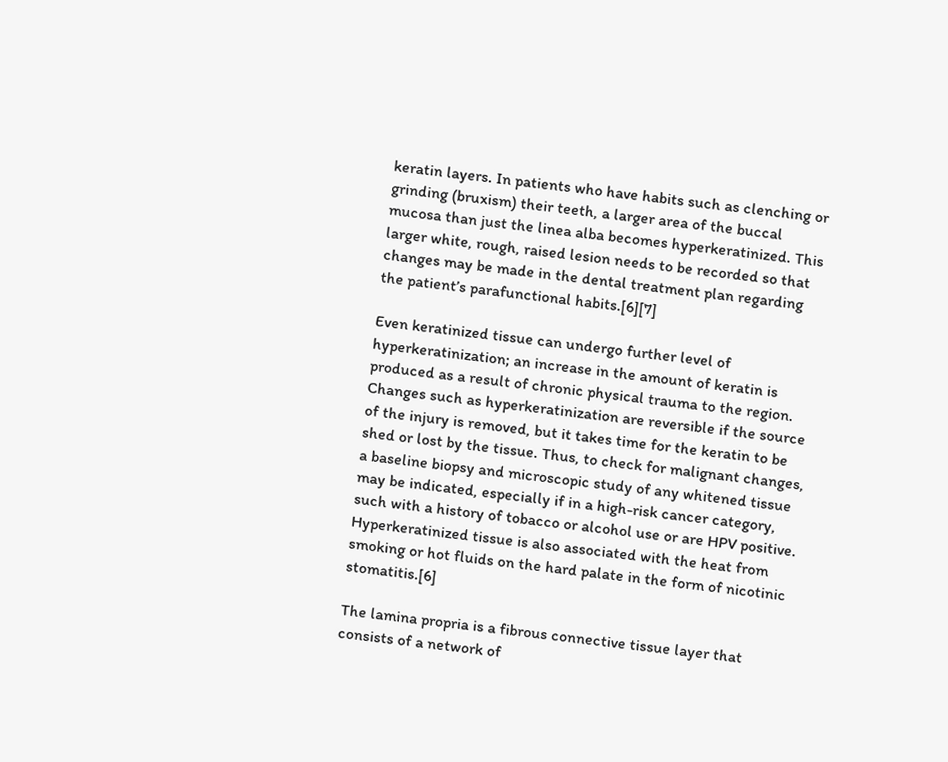keratin layers. In patients who have habits such as clenching or grinding (bruxism) their teeth, a larger area of the buccal mucosa than just the linea alba becomes hyperkeratinized. This larger white, rough, raised lesion needs to be recorded so that changes may be made in the dental treatment plan regarding the patient’s parafunctional habits.[6][7]

Even keratinized tissue can undergo further level of hyperkeratinization; an increase in the amount of keratin is produced as a result of chronic physical trauma to the region. Changes such as hyperkeratinization are reversible if the source of the injury is removed, but it takes time for the keratin to be shed or lost by the tissue. Thus, to check for malignant changes, a baseline biopsy and microscopic study of any whitened tissue may be indicated, especially if in a high-risk cancer category, such with a history of tobacco or alcohol use or are HPV positive. Hyperkeratinized tissue is also associated with the heat from smoking or hot fluids on the hard palate in the form of nicotinic stomatitis.[6]

The lamina propria is a fibrous connective tissue layer that consists of a network of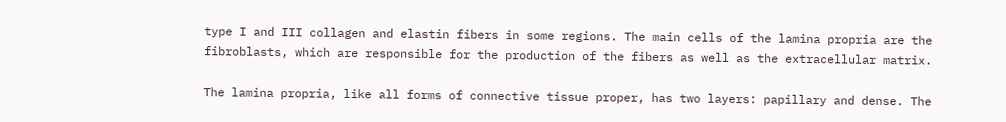type I and III collagen and elastin fibers in some regions. The main cells of the lamina propria are the fibroblasts, which are responsible for the production of the fibers as well as the extracellular matrix.

The lamina propria, like all forms of connective tissue proper, has two layers: papillary and dense. The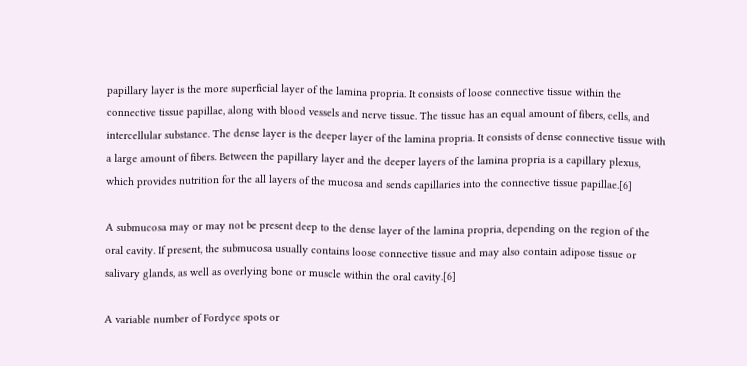papillary layer is the more superficial layer of the lamina propria. It consists of loose connective tissue within the connective tissue papillae, along with blood vessels and nerve tissue. The tissue has an equal amount of fibers, cells, and intercellular substance. The dense layer is the deeper layer of the lamina propria. It consists of dense connective tissue with a large amount of fibers. Between the papillary layer and the deeper layers of the lamina propria is a capillary plexus, which provides nutrition for the all layers of the mucosa and sends capillaries into the connective tissue papillae.[6]

A submucosa may or may not be present deep to the dense layer of the lamina propria, depending on the region of the oral cavity. If present, the submucosa usually contains loose connective tissue and may also contain adipose tissue or salivary glands, as well as overlying bone or muscle within the oral cavity.[6]

A variable number of Fordyce spots or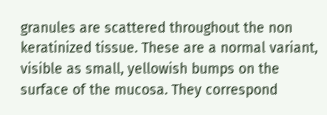granules are scattered throughout the non keratinized tissue. These are a normal variant, visible as small, yellowish bumps on the surface of the mucosa. They correspond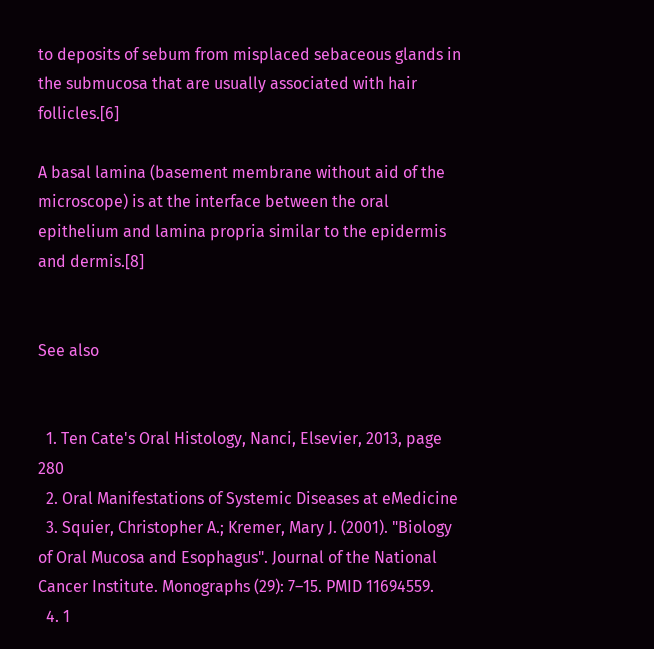to deposits of sebum from misplaced sebaceous glands in the submucosa that are usually associated with hair follicles.[6]

A basal lamina (basement membrane without aid of the microscope) is at the interface between the oral epithelium and lamina propria similar to the epidermis and dermis.[8]


See also


  1. Ten Cate's Oral Histology, Nanci, Elsevier, 2013, page 280
  2. Oral Manifestations of Systemic Diseases at eMedicine
  3. Squier, Christopher A.; Kremer, Mary J. (2001). "Biology of Oral Mucosa and Esophagus". Journal of the National Cancer Institute. Monographs (29): 7–15. PMID 11694559.
  4. 1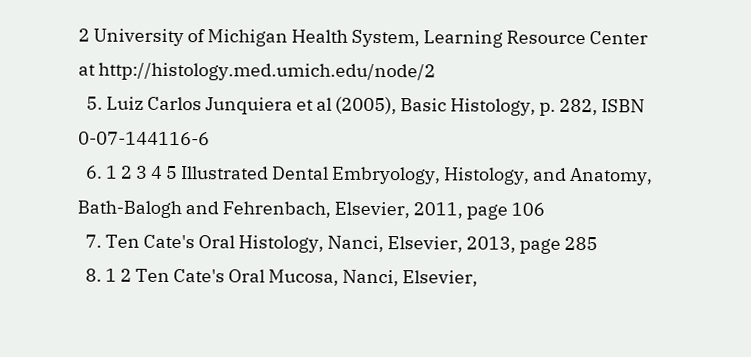2 University of Michigan Health System, Learning Resource Center at http://histology.med.umich.edu/node/2
  5. Luiz Carlos Junquiera et al (2005), Basic Histology, p. 282, ISBN 0-07-144116-6
  6. 1 2 3 4 5 Illustrated Dental Embryology, Histology, and Anatomy, Bath-Balogh and Fehrenbach, Elsevier, 2011, page 106
  7. Ten Cate's Oral Histology, Nanci, Elsevier, 2013, page 285
  8. 1 2 Ten Cate's Oral Mucosa, Nanci, Elsevier,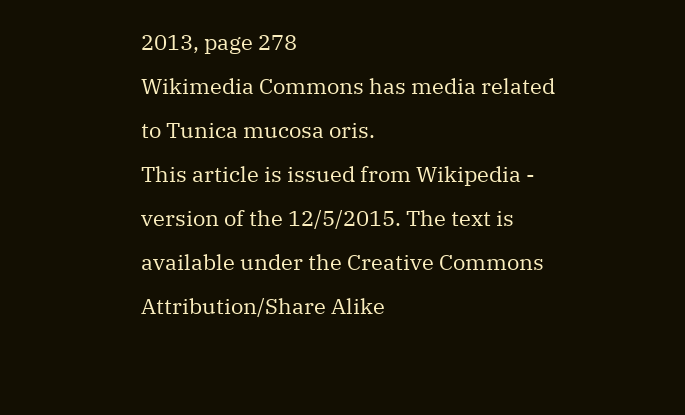2013, page 278
Wikimedia Commons has media related to Tunica mucosa oris.
This article is issued from Wikipedia - version of the 12/5/2015. The text is available under the Creative Commons Attribution/Share Alike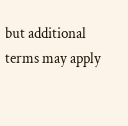but additional terms may apply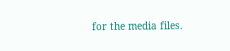for the media files.